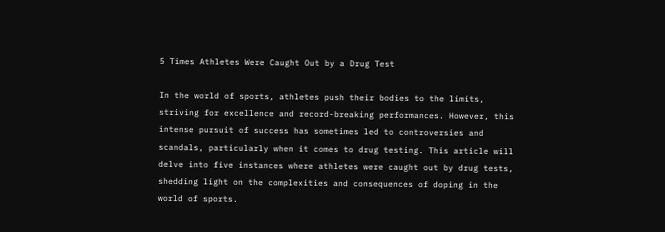5 Times Athletes Were Caught Out by a Drug Test

In the world of sports, athletes push their bodies to the limits, striving for excellence and record-breaking performances. However, this intense pursuit of success has sometimes led to controversies and scandals, particularly when it comes to drug testing. This article will delve into five instances where athletes were caught out by drug tests, shedding light on the complexities and consequences of doping in the world of sports.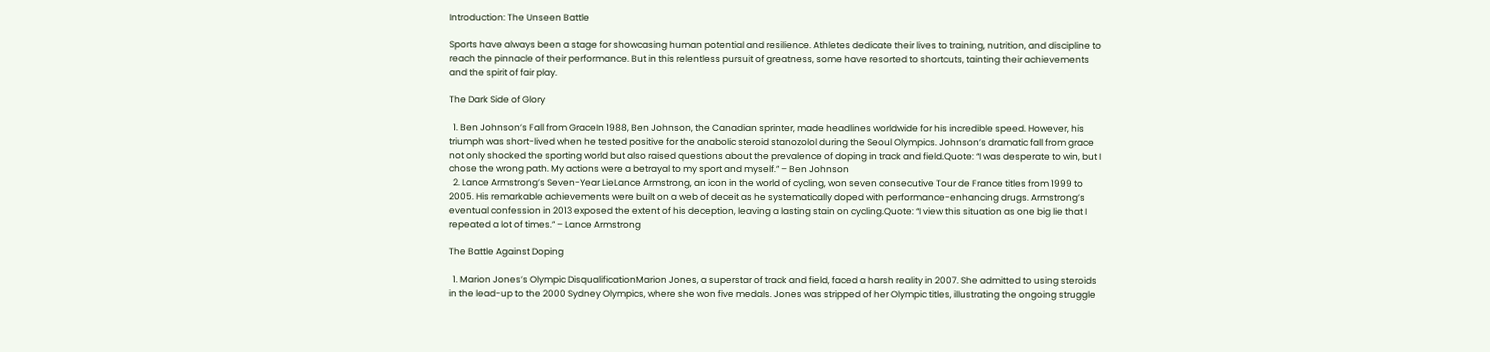Introduction: The Unseen Battle

Sports have always been a stage for showcasing human potential and resilience. Athletes dedicate their lives to training, nutrition, and discipline to reach the pinnacle of their performance. But in this relentless pursuit of greatness, some have resorted to shortcuts, tainting their achievements and the spirit of fair play.

The Dark Side of Glory

  1. Ben Johnson’s Fall from GraceIn 1988, Ben Johnson, the Canadian sprinter, made headlines worldwide for his incredible speed. However, his triumph was short-lived when he tested positive for the anabolic steroid stanozolol during the Seoul Olympics. Johnson’s dramatic fall from grace not only shocked the sporting world but also raised questions about the prevalence of doping in track and field.Quote: “I was desperate to win, but I chose the wrong path. My actions were a betrayal to my sport and myself.” – Ben Johnson
  2. Lance Armstrong’s Seven-Year LieLance Armstrong, an icon in the world of cycling, won seven consecutive Tour de France titles from 1999 to 2005. His remarkable achievements were built on a web of deceit as he systematically doped with performance-enhancing drugs. Armstrong’s eventual confession in 2013 exposed the extent of his deception, leaving a lasting stain on cycling.Quote: “I view this situation as one big lie that I repeated a lot of times.” – Lance Armstrong

The Battle Against Doping

  1. Marion Jones’s Olympic DisqualificationMarion Jones, a superstar of track and field, faced a harsh reality in 2007. She admitted to using steroids in the lead-up to the 2000 Sydney Olympics, where she won five medals. Jones was stripped of her Olympic titles, illustrating the ongoing struggle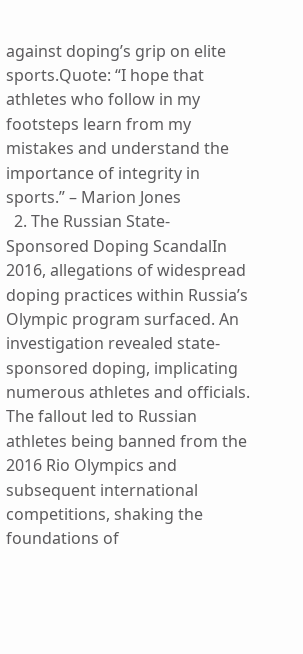against doping’s grip on elite sports.Quote: “I hope that athletes who follow in my footsteps learn from my mistakes and understand the importance of integrity in sports.” – Marion Jones
  2. The Russian State-Sponsored Doping ScandalIn 2016, allegations of widespread doping practices within Russia’s Olympic program surfaced. An investigation revealed state-sponsored doping, implicating numerous athletes and officials. The fallout led to Russian athletes being banned from the 2016 Rio Olympics and subsequent international competitions, shaking the foundations of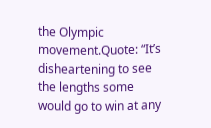the Olympic movement.Quote: “It’s disheartening to see the lengths some would go to win at any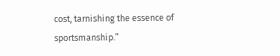cost, tarnishing the essence of sportsmanship.”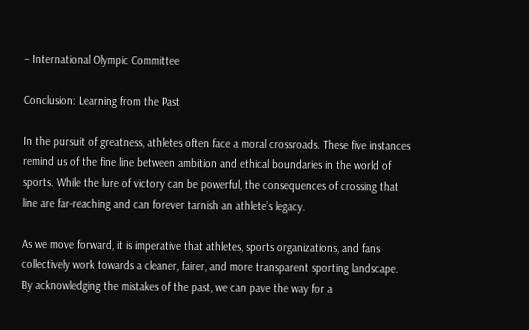– International Olympic Committee

Conclusion: Learning from the Past

In the pursuit of greatness, athletes often face a moral crossroads. These five instances remind us of the fine line between ambition and ethical boundaries in the world of sports. While the lure of victory can be powerful, the consequences of crossing that line are far-reaching and can forever tarnish an athlete’s legacy.

As we move forward, it is imperative that athletes, sports organizations, and fans collectively work towards a cleaner, fairer, and more transparent sporting landscape. By acknowledging the mistakes of the past, we can pave the way for a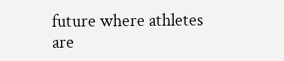future where athletes are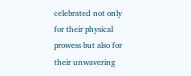celebrated not only for their physical prowess but also for their unwavering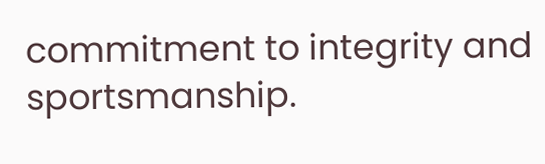commitment to integrity and sportsmanship.